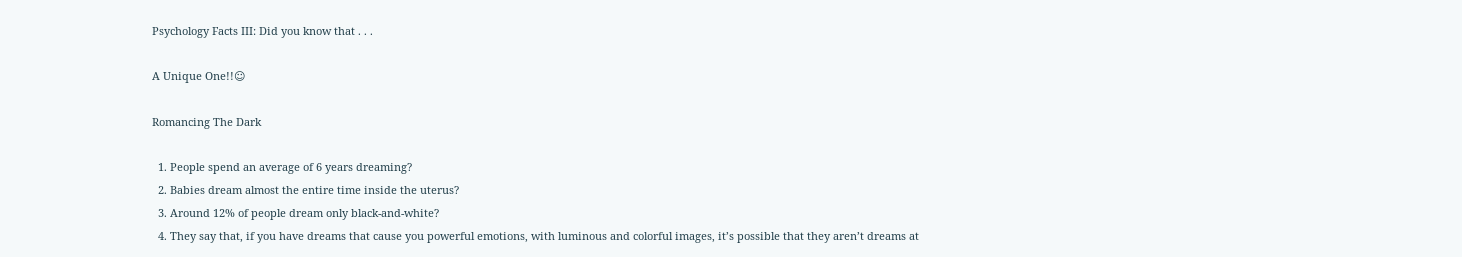Psychology Facts III: Did you know that . . .

A Unique One!!☺

Romancing The Dark

  1. People spend an average of 6 years dreaming?
  2. Babies dream almost the entire time inside the uterus?
  3. Around 12% of people dream only black-and-white?
  4. They say that, if you have dreams that cause you powerful emotions, with luminous and colorful images, it’s possible that they aren’t dreams at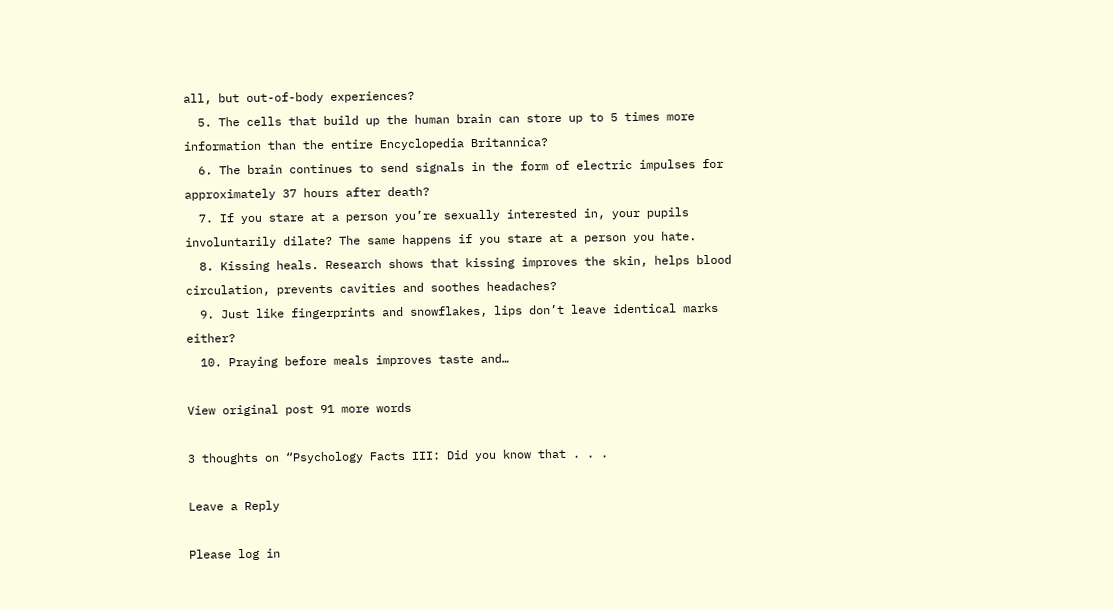all, but out-of-body experiences?
  5. The cells that build up the human brain can store up to 5 times more information than the entire Encyclopedia Britannica?
  6. The brain continues to send signals in the form of electric impulses for approximately 37 hours after death?
  7. If you stare at a person you’re sexually interested in, your pupils involuntarily dilate? The same happens if you stare at a person you hate.
  8. Kissing heals. Research shows that kissing improves the skin, helps blood circulation, prevents cavities and soothes headaches?
  9. Just like fingerprints and snowflakes, lips don’t leave identical marks either?
  10. Praying before meals improves taste and…

View original post 91 more words

3 thoughts on “Psychology Facts III: Did you know that . . .

Leave a Reply

Please log in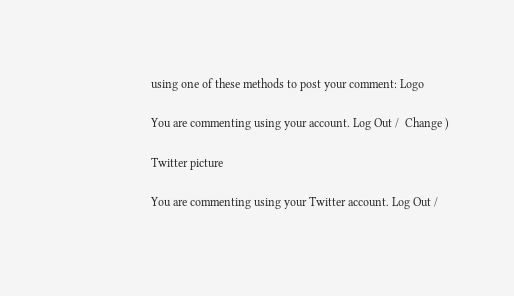using one of these methods to post your comment: Logo

You are commenting using your account. Log Out /  Change )

Twitter picture

You are commenting using your Twitter account. Log Out /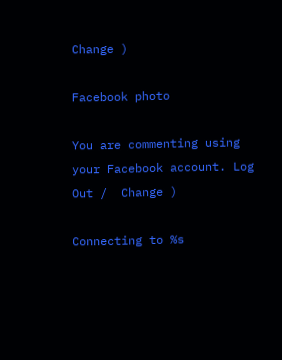Change )

Facebook photo

You are commenting using your Facebook account. Log Out /  Change )

Connecting to %s